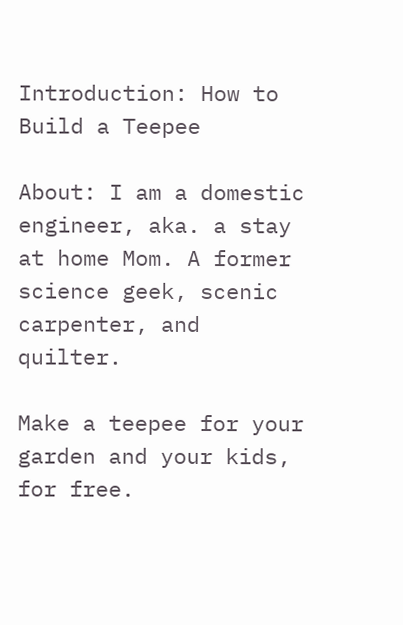Introduction: How to Build a Teepee

About: I am a domestic engineer, aka. a stay at home Mom. A former science geek, scenic carpenter, and quilter.

Make a teepee for your garden and your kids, for free.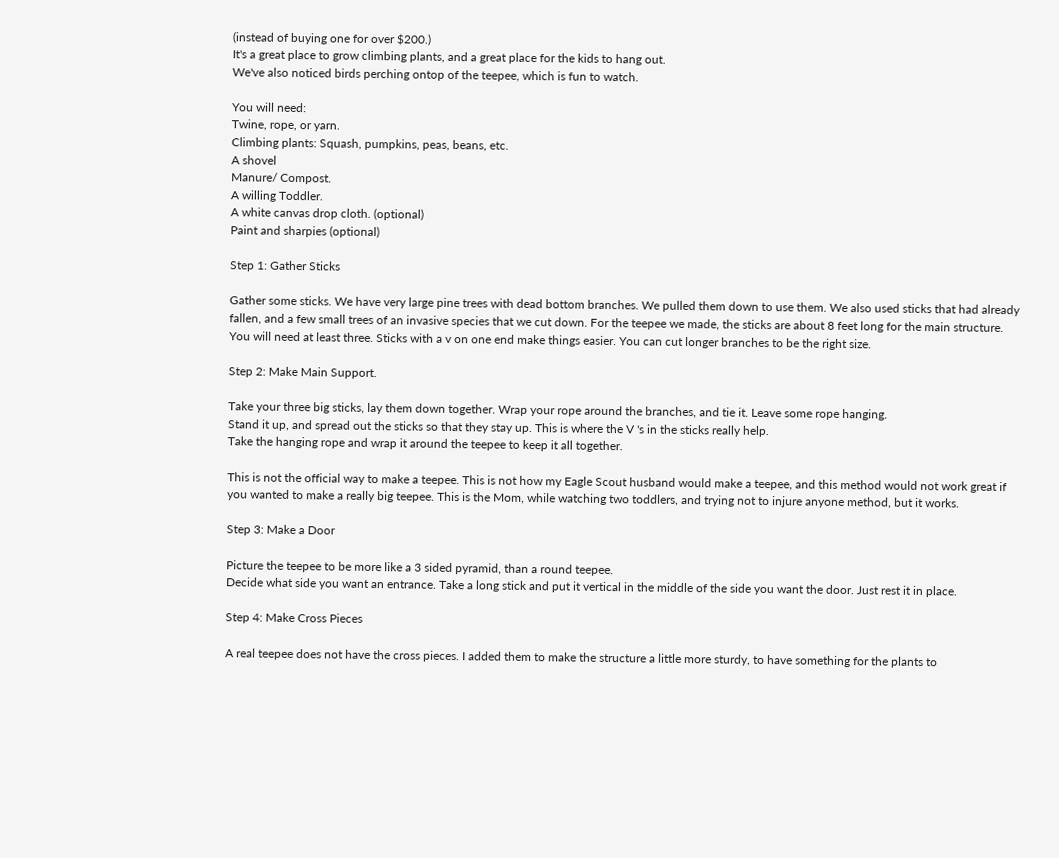(instead of buying one for over $200.)
It's a great place to grow climbing plants, and a great place for the kids to hang out.
We've also noticed birds perching ontop of the teepee, which is fun to watch.

You will need:
Twine, rope, or yarn.
Climbing plants: Squash, pumpkins, peas, beans, etc.
A shovel
Manure/ Compost.
A willing Toddler.
A white canvas drop cloth. (optional)
Paint and sharpies (optional)

Step 1: Gather Sticks

Gather some sticks. We have very large pine trees with dead bottom branches. We pulled them down to use them. We also used sticks that had already fallen, and a few small trees of an invasive species that we cut down. For the teepee we made, the sticks are about 8 feet long for the main structure. You will need at least three. Sticks with a v on one end make things easier. You can cut longer branches to be the right size.

Step 2: Make Main Support.

Take your three big sticks, lay them down together. Wrap your rope around the branches, and tie it. Leave some rope hanging.
Stand it up, and spread out the sticks so that they stay up. This is where the V 's in the sticks really help.
Take the hanging rope and wrap it around the teepee to keep it all together.

This is not the official way to make a teepee. This is not how my Eagle Scout husband would make a teepee, and this method would not work great if you wanted to make a really big teepee. This is the Mom, while watching two toddlers, and trying not to injure anyone method, but it works.

Step 3: Make a Door

Picture the teepee to be more like a 3 sided pyramid, than a round teepee.
Decide what side you want an entrance. Take a long stick and put it vertical in the middle of the side you want the door. Just rest it in place.

Step 4: Make Cross Pieces

A real teepee does not have the cross pieces. I added them to make the structure a little more sturdy, to have something for the plants to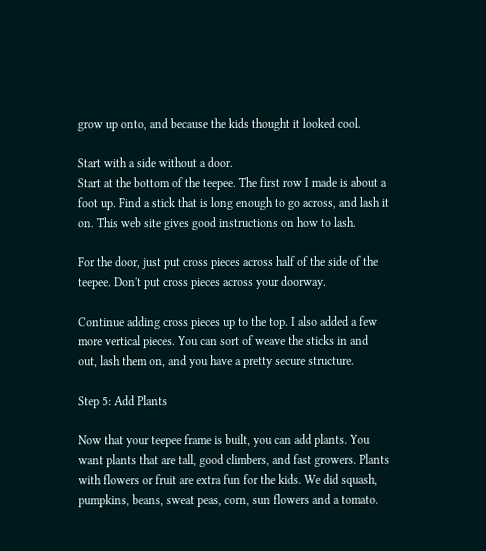grow up onto, and because the kids thought it looked cool.

Start with a side without a door.
Start at the bottom of the teepee. The first row I made is about a foot up. Find a stick that is long enough to go across, and lash it on. This web site gives good instructions on how to lash.

For the door, just put cross pieces across half of the side of the teepee. Don't put cross pieces across your doorway.

Continue adding cross pieces up to the top. I also added a few more vertical pieces. You can sort of weave the sticks in and out, lash them on, and you have a pretty secure structure.

Step 5: Add Plants

Now that your teepee frame is built, you can add plants. You want plants that are tall, good climbers, and fast growers. Plants with flowers or fruit are extra fun for the kids. We did squash, pumpkins, beans, sweat peas, corn, sun flowers and a tomato.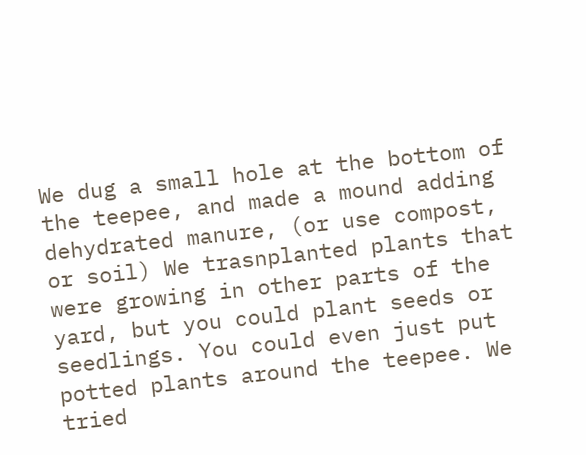We dug a small hole at the bottom of the teepee, and made a mound adding dehydrated manure, (or use compost, or soil) We trasnplanted plants that were growing in other parts of the yard, but you could plant seeds or seedlings. You could even just put potted plants around the teepee. We tried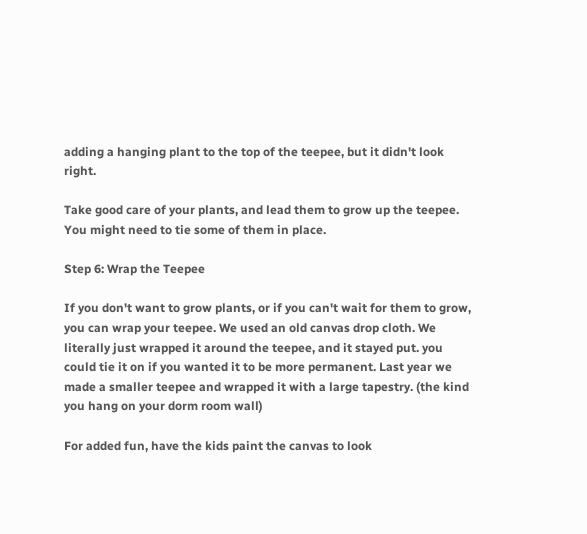adding a hanging plant to the top of the teepee, but it didn't look right.

Take good care of your plants, and lead them to grow up the teepee. You might need to tie some of them in place.

Step 6: Wrap the Teepee

If you don't want to grow plants, or if you can't wait for them to grow, you can wrap your teepee. We used an old canvas drop cloth. We literally just wrapped it around the teepee, and it stayed put. you could tie it on if you wanted it to be more permanent. Last year we made a smaller teepee and wrapped it with a large tapestry. (the kind you hang on your dorm room wall)

For added fun, have the kids paint the canvas to look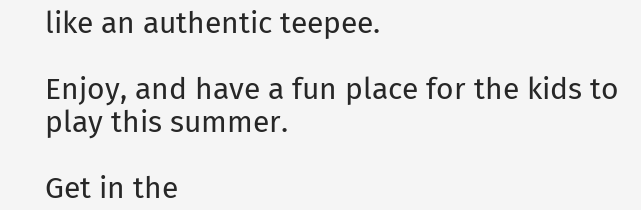like an authentic teepee.

Enjoy, and have a fun place for the kids to play this summer.

Get in the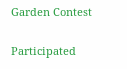Garden Contest

Participated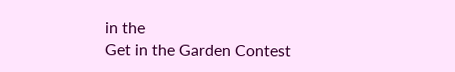in the
Get in the Garden Contest